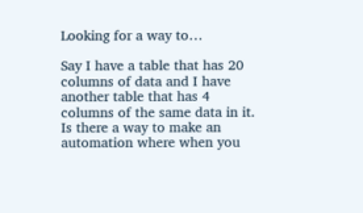Looking for a way to…

Say I have a table that has 20 columns of data and I have another table that has 4 columns of the same data in it. Is there a way to make an automation where when you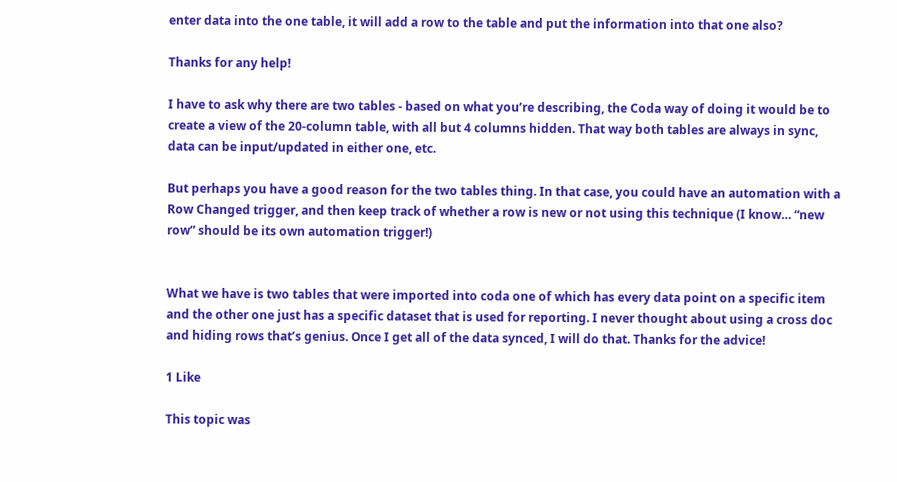enter data into the one table, it will add a row to the table and put the information into that one also?

Thanks for any help!

I have to ask why there are two tables - based on what you’re describing, the Coda way of doing it would be to create a view of the 20-column table, with all but 4 columns hidden. That way both tables are always in sync, data can be input/updated in either one, etc.

But perhaps you have a good reason for the two tables thing. In that case, you could have an automation with a Row Changed trigger, and then keep track of whether a row is new or not using this technique (I know… “new row” should be its own automation trigger!)


What we have is two tables that were imported into coda one of which has every data point on a specific item and the other one just has a specific dataset that is used for reporting. I never thought about using a cross doc and hiding rows that’s genius. Once I get all of the data synced, I will do that. Thanks for the advice!

1 Like

This topic was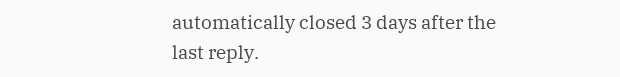automatically closed 3 days after the last reply.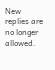New replies are no longer allowed.